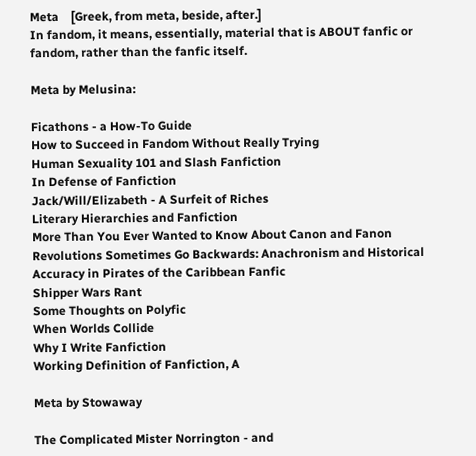Meta    [Greek, from meta, beside, after.]
In fandom, it means, essentially, material that is ABOUT fanfic or fandom, rather than the fanfic itself.

Meta by Melusina:

Ficathons - a How-To Guide
How to Succeed in Fandom Without Really Trying
Human Sexuality 101 and Slash Fanfiction
In Defense of Fanfiction
Jack/Will/Elizabeth - A Surfeit of Riches
Literary Hierarchies and Fanfiction
More Than You Ever Wanted to Know About Canon and Fanon
Revolutions Sometimes Go Backwards: Anachronism and Historical Accuracy in Pirates of the Caribbean Fanfic
Shipper Wars Rant
Some Thoughts on Polyfic
When Worlds Collide
Why I Write Fanfiction
Working Definition of Fanfiction, A

Meta by Stowaway

The Complicated Mister Norrington - and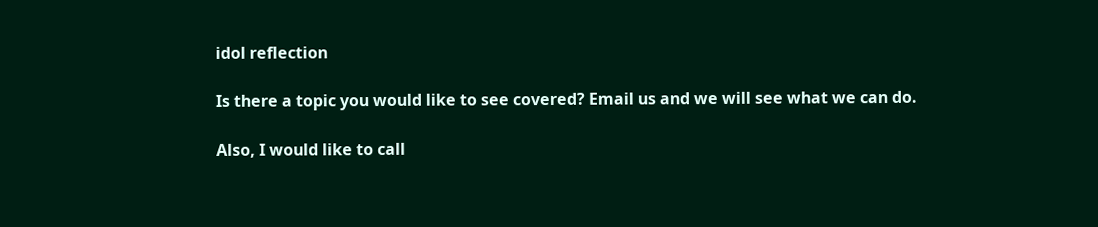idol reflection

Is there a topic you would like to see covered? Email us and we will see what we can do.

Also, I would like to call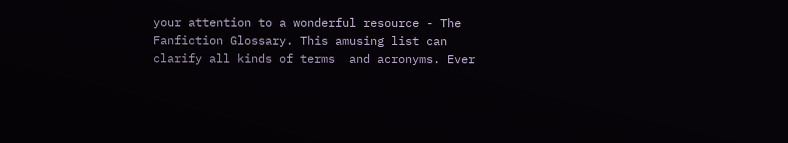your attention to a wonderful resource - The Fanfiction Glossary. This amusing list can clarify all kinds of terms  and acronyms. Ever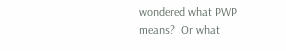wondered what PWP means?  Or what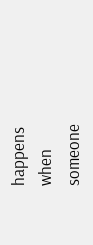happens when someone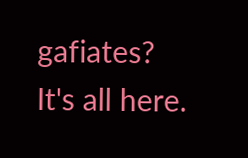gafiates?  It's all here.